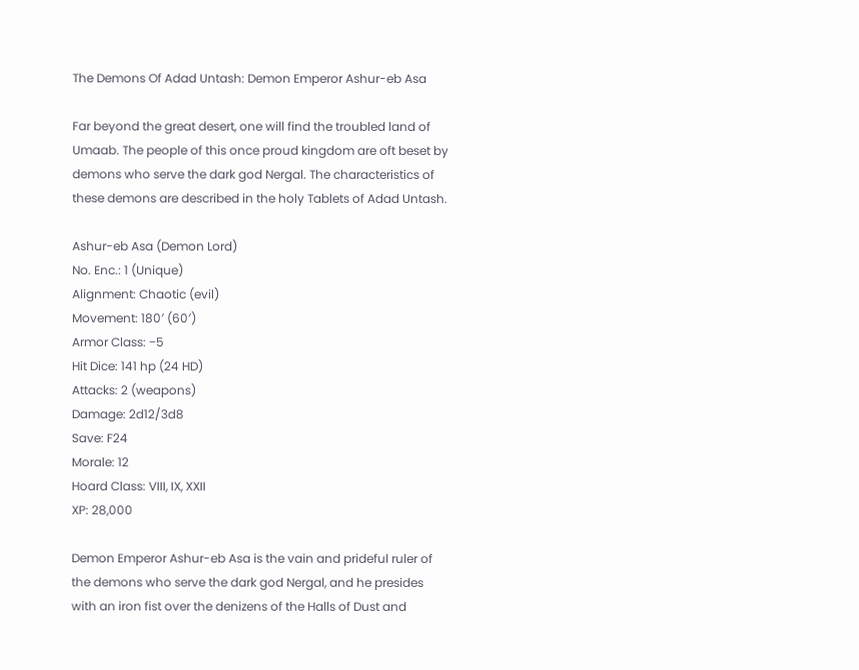The Demons Of Adad Untash: Demon Emperor Ashur-eb Asa

Far beyond the great desert, one will find the troubled land of Umaab. The people of this once proud kingdom are oft beset by demons who serve the dark god Nergal. The characteristics of these demons are described in the holy Tablets of Adad Untash.

Ashur-eb Asa (Demon Lord)
No. Enc.: 1 (Unique)
Alignment: Chaotic (evil)
Movement: 180′ (60′)
Armor Class: −5
Hit Dice: 141 hp (24 HD)
Attacks: 2 (weapons)
Damage: 2d12/3d8
Save: F24
Morale: 12
Hoard Class: VIII, IX, XXII
XP: 28,000

Demon Emperor Ashur-eb Asa is the vain and prideful ruler of the demons who serve the dark god Nergal, and he presides with an iron fist over the denizens of the Halls of Dust and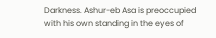Darkness. Ashur-eb Asa is preoccupied with his own standing in the eyes of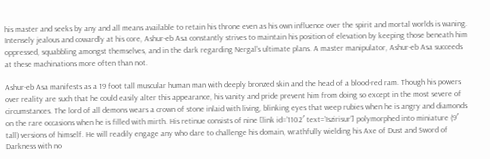his master and seeks by any and all means available to retain his throne even as his own influence over the spirit and mortal worlds is waning. Intensely jealous and cowardly at his core, Ashur-eb Asa constantly strives to maintain his position of elevation by keeping those beneath him oppressed, squabbling amongst themselves, and in the dark regarding Nergal’s ultimate plans. A master manipulator, Ashur-eb Asa succeeds at these machinations more often than not.

Ashur-eb Asa manifests as a 19 foot tall muscular human man with deeply bronzed skin and the head of a blood-red ram. Though his powers over reality are such that he could easily alter this appearance, his vanity and pride prevent him from doing so except in the most severe of circumstances. The lord of all demons wears a crown of stone inlaid with living, blinking eyes that weep rubies when he is angry and diamonds on the rare occasions when he is filled with mirth. His retinue consists of nine [link id=’1102′ text=’Iszirisur’] polymorphed into miniature (9′ tall) versions of himself. He will readily engage any who dare to challenge his domain, wrathfully wielding his Axe of Dust and Sword of Darkness with no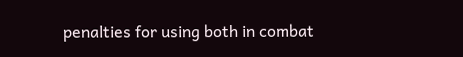penalties for using both in combat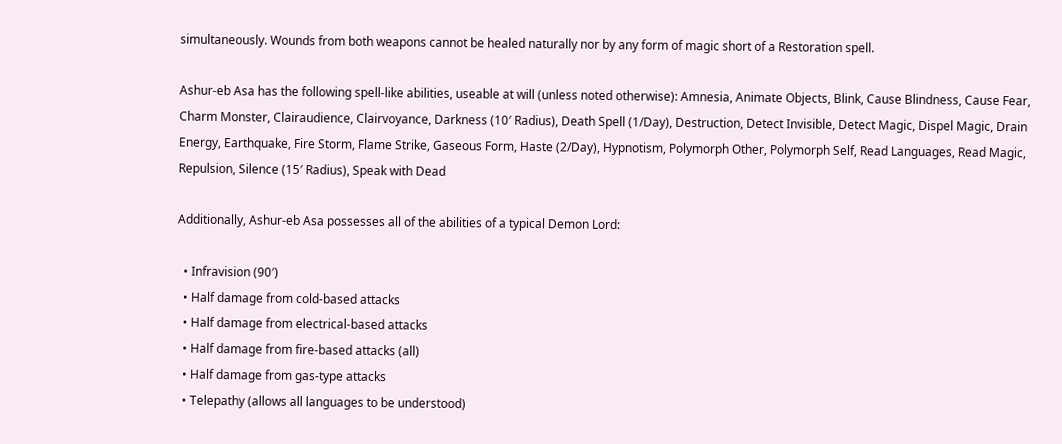simultaneously. Wounds from both weapons cannot be healed naturally nor by any form of magic short of a Restoration spell.

Ashur-eb Asa has the following spell-like abilities, useable at will (unless noted otherwise): Amnesia, Animate Objects, Blink, Cause Blindness, Cause Fear, Charm Monster, Clairaudience, Clairvoyance, Darkness (10′ Radius), Death Spell (1/Day), Destruction, Detect Invisible, Detect Magic, Dispel Magic, Drain Energy, Earthquake, Fire Storm, Flame Strike, Gaseous Form, Haste (2/Day), Hypnotism, Polymorph Other, Polymorph Self, Read Languages, Read Magic, Repulsion, Silence (15′ Radius), Speak with Dead

Additionally, Ashur-eb Asa possesses all of the abilities of a typical Demon Lord:

  • Infravision (90′)
  • Half damage from cold-based attacks
  • Half damage from electrical-based attacks
  • Half damage from fire-based attacks (all)
  • Half damage from gas-type attacks
  • Telepathy (allows all languages to be understood)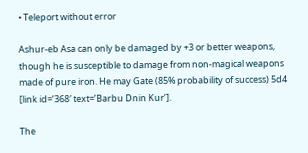• Teleport without error

Ashur-eb Asa can only be damaged by +3 or better weapons, though he is susceptible to damage from non-magical weapons made of pure iron. He may Gate (85% probability of success) 5d4 [link id=’368′ text=’Barbu Dnin Kur’].

The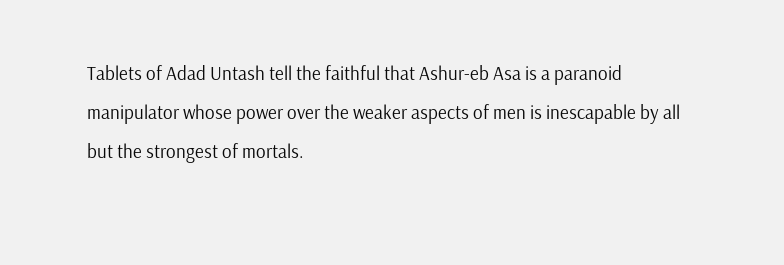Tablets of Adad Untash tell the faithful that Ashur-eb Asa is a paranoid manipulator whose power over the weaker aspects of men is inescapable by all but the strongest of mortals.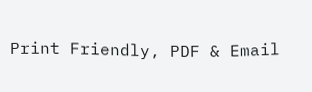Print Friendly, PDF & Email